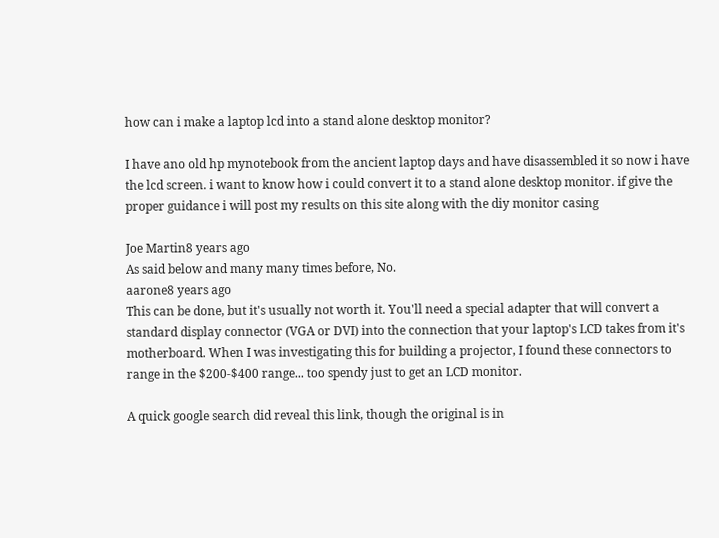how can i make a laptop lcd into a stand alone desktop monitor?

I have ano old hp mynotebook from the ancient laptop days and have disassembled it so now i have the lcd screen. i want to know how i could convert it to a stand alone desktop monitor. if give the proper guidance i will post my results on this site along with the diy monitor casing

Joe Martin8 years ago
As said below and many many times before, No.
aarone8 years ago
This can be done, but it's usually not worth it. You'll need a special adapter that will convert a standard display connector (VGA or DVI) into the connection that your laptop's LCD takes from it's motherboard. When I was investigating this for building a projector, I found these connectors to range in the $200-$400 range... too spendy just to get an LCD monitor.

A quick google search did reveal this link, though the original is in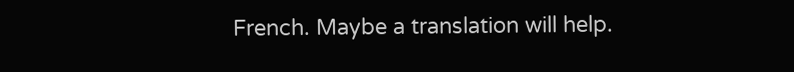French. Maybe a translation will help.